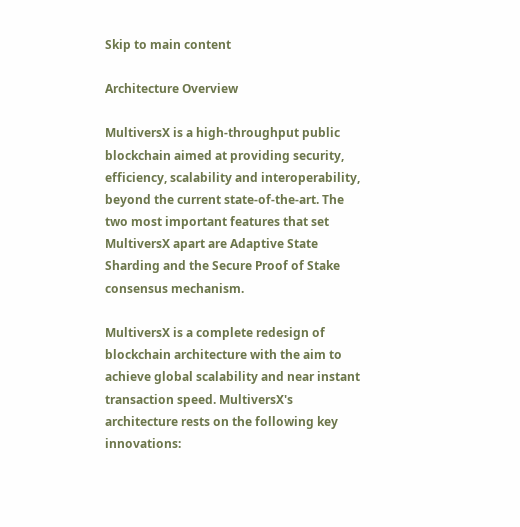Skip to main content

Architecture Overview

MultiversX is a high-throughput public blockchain aimed at providing security, efficiency, scalability and interoperability, beyond the current state-of-the-art. The two most important features that set MultiversX apart are Adaptive State Sharding and the Secure Proof of Stake consensus mechanism.

MultiversX is a complete redesign of blockchain architecture with the aim to achieve global scalability and near instant transaction speed. MultiversX's architecture rests on the following key innovations: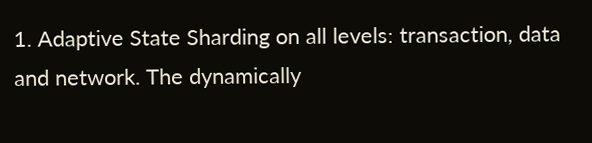1. Adaptive State Sharding on all levels: transaction, data and network. The dynamically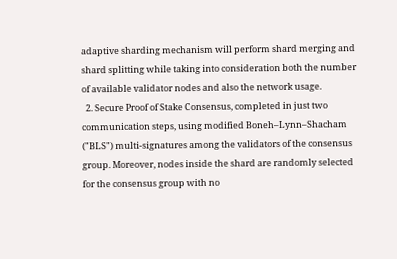adaptive sharding mechanism will perform shard merging and shard splitting while taking into consideration both the number of available validator nodes and also the network usage.
  2. Secure Proof of Stake Consensus, completed in just two communication steps, using modified Boneh–Lynn–Shacham ("BLS") multi-signatures among the validators of the consensus group. Moreover, nodes inside the shard are randomly selected for the consensus group with no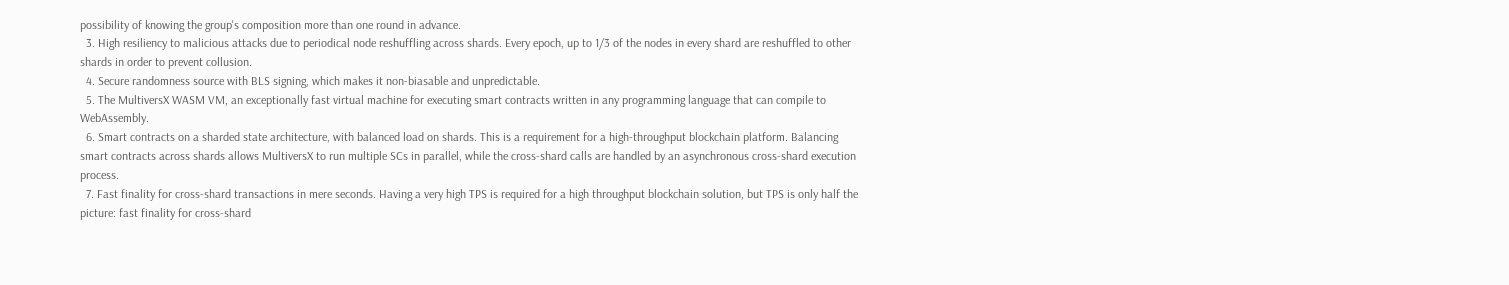possibility of knowing the group's composition more than one round in advance.
  3. High resiliency to malicious attacks due to periodical node reshuffling across shards. Every epoch, up to 1/3 of the nodes in every shard are reshuffled to other shards in order to prevent collusion.
  4. Secure randomness source with BLS signing, which makes it non-biasable and unpredictable.
  5. The MultiversX WASM VM, an exceptionally fast virtual machine for executing smart contracts written in any programming language that can compile to WebAssembly.
  6. Smart contracts on a sharded state architecture, with balanced load on shards. This is a requirement for a high-throughput blockchain platform. Balancing smart contracts across shards allows MultiversX to run multiple SCs in parallel, while the cross-shard calls are handled by an asynchronous cross-shard execution process.
  7. Fast finality for cross-shard transactions in mere seconds. Having a very high TPS is required for a high throughput blockchain solution, but TPS is only half the picture: fast finality for cross-shard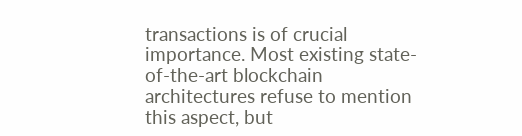transactions is of crucial importance. Most existing state-of-the-art blockchain architectures refuse to mention this aspect, but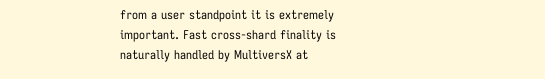from a user standpoint it is extremely important. Fast cross-shard finality is naturally handled by MultiversX at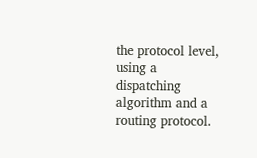the protocol level, using a dispatching algorithm and a routing protocol.